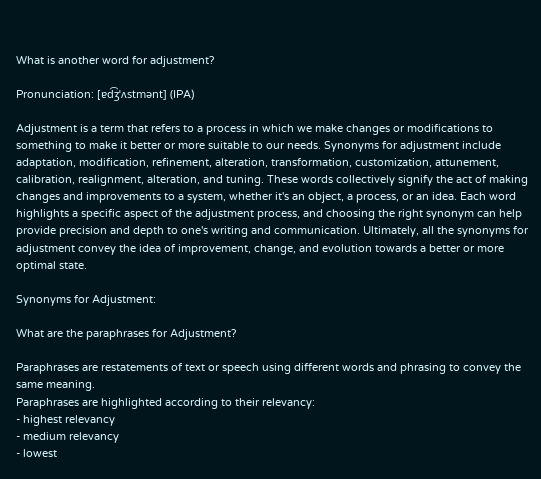What is another word for adjustment?

Pronunciation: [ɐd͡ʒˈʌstmənt] (IPA)

Adjustment is a term that refers to a process in which we make changes or modifications to something to make it better or more suitable to our needs. Synonyms for adjustment include adaptation, modification, refinement, alteration, transformation, customization, attunement, calibration, realignment, alteration, and tuning. These words collectively signify the act of making changes and improvements to a system, whether it's an object, a process, or an idea. Each word highlights a specific aspect of the adjustment process, and choosing the right synonym can help provide precision and depth to one's writing and communication. Ultimately, all the synonyms for adjustment convey the idea of improvement, change, and evolution towards a better or more optimal state.

Synonyms for Adjustment:

What are the paraphrases for Adjustment?

Paraphrases are restatements of text or speech using different words and phrasing to convey the same meaning.
Paraphrases are highlighted according to their relevancy:
- highest relevancy
- medium relevancy
- lowest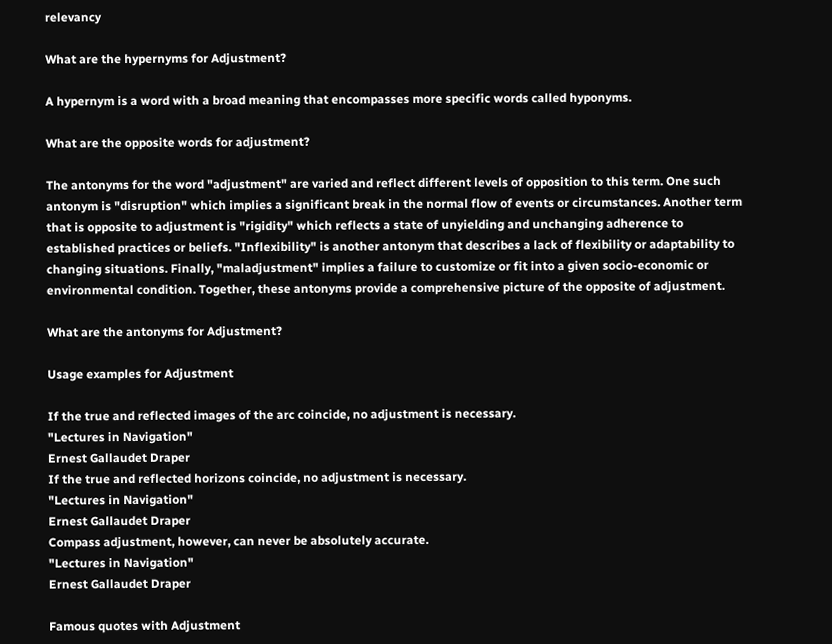relevancy

What are the hypernyms for Adjustment?

A hypernym is a word with a broad meaning that encompasses more specific words called hyponyms.

What are the opposite words for adjustment?

The antonyms for the word "adjustment" are varied and reflect different levels of opposition to this term. One such antonym is "disruption" which implies a significant break in the normal flow of events or circumstances. Another term that is opposite to adjustment is "rigidity" which reflects a state of unyielding and unchanging adherence to established practices or beliefs. "Inflexibility" is another antonym that describes a lack of flexibility or adaptability to changing situations. Finally, "maladjustment" implies a failure to customize or fit into a given socio-economic or environmental condition. Together, these antonyms provide a comprehensive picture of the opposite of adjustment.

What are the antonyms for Adjustment?

Usage examples for Adjustment

If the true and reflected images of the arc coincide, no adjustment is necessary.
"Lectures in Navigation"
Ernest Gallaudet Draper
If the true and reflected horizons coincide, no adjustment is necessary.
"Lectures in Navigation"
Ernest Gallaudet Draper
Compass adjustment, however, can never be absolutely accurate.
"Lectures in Navigation"
Ernest Gallaudet Draper

Famous quotes with Adjustment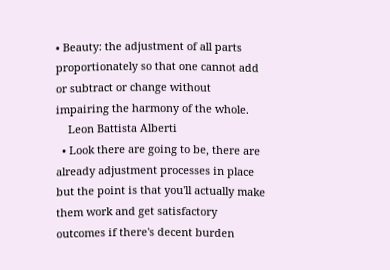• Beauty: the adjustment of all parts proportionately so that one cannot add or subtract or change without impairing the harmony of the whole.
    Leon Battista Alberti
  • Look there are going to be, there are already adjustment processes in place but the point is that you'll actually make them work and get satisfactory outcomes if there's decent burden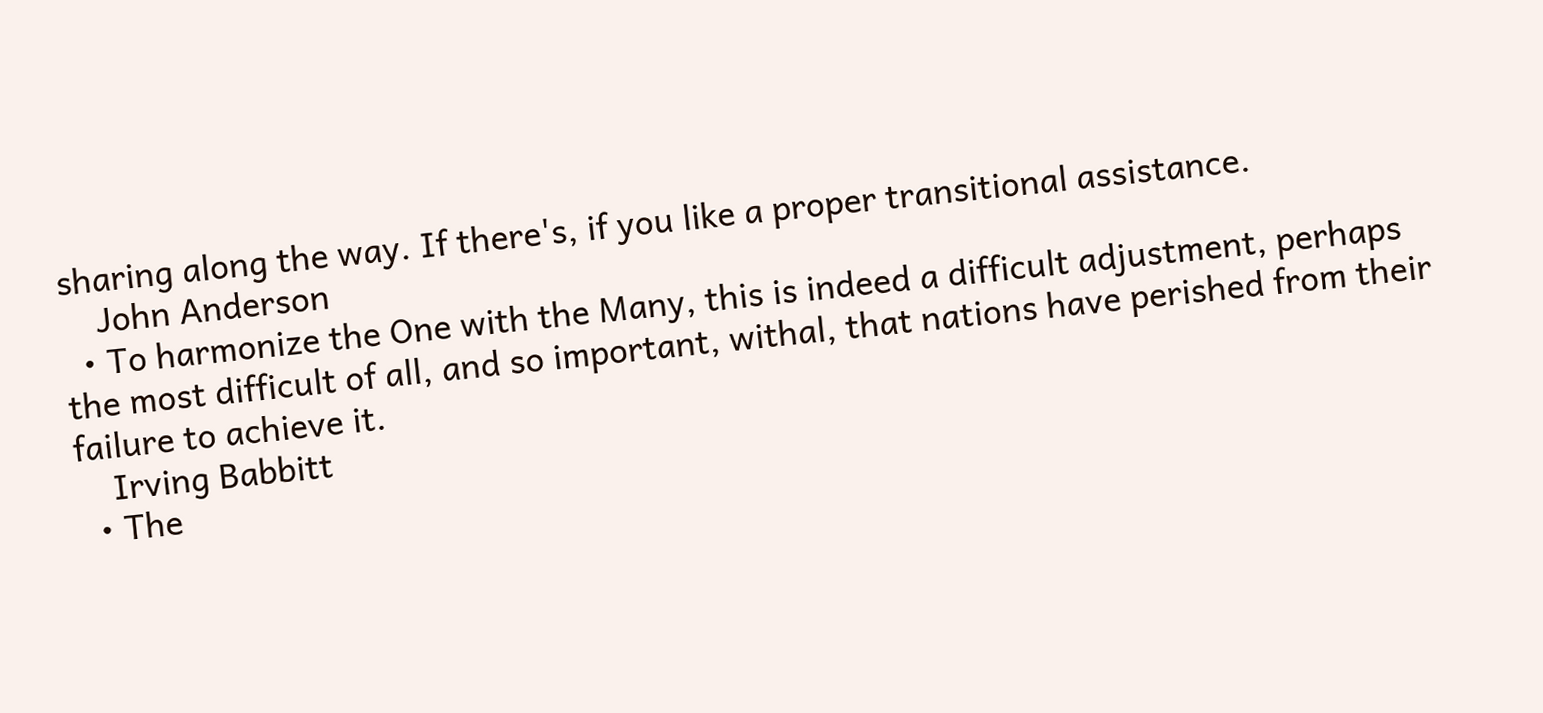sharing along the way. If there's, if you like a proper transitional assistance.
    John Anderson
  • To harmonize the One with the Many, this is indeed a difficult adjustment, perhaps the most difficult of all, and so important, withal, that nations have perished from their failure to achieve it.
    Irving Babbitt
  • The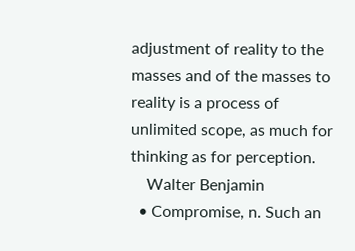adjustment of reality to the masses and of the masses to reality is a process of unlimited scope, as much for thinking as for perception.
    Walter Benjamin
  • Compromise, n. Such an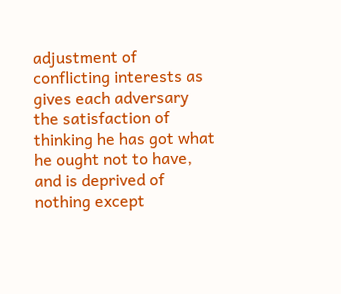adjustment of conflicting interests as gives each adversary the satisfaction of thinking he has got what he ought not to have, and is deprived of nothing except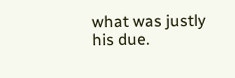what was justly his due.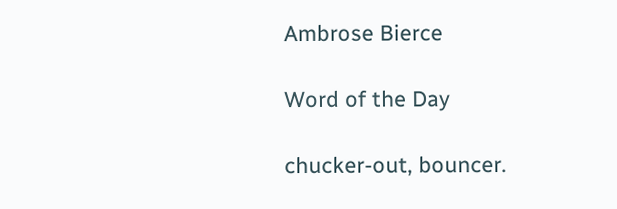Ambrose Bierce

Word of the Day

chucker-out, bouncer.